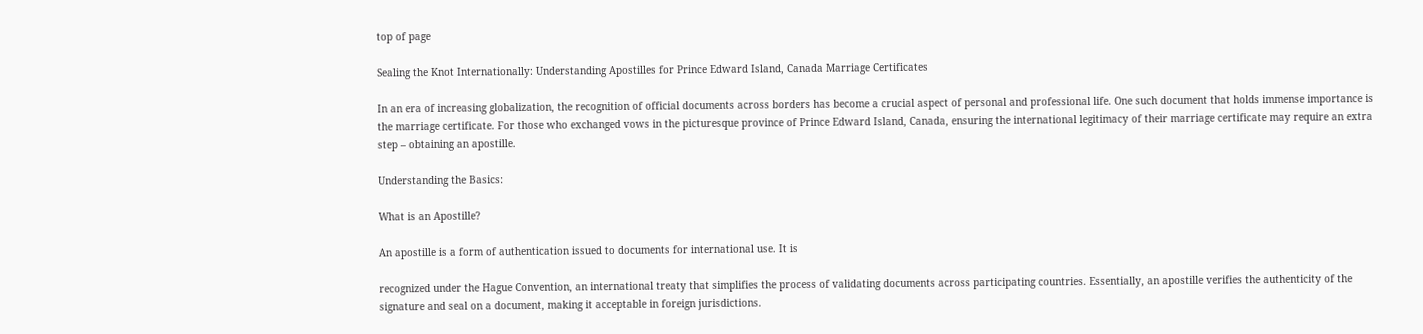top of page

Sealing the Knot Internationally: Understanding Apostilles for Prince Edward Island, Canada Marriage Certificates

In an era of increasing globalization, the recognition of official documents across borders has become a crucial aspect of personal and professional life. One such document that holds immense importance is the marriage certificate. For those who exchanged vows in the picturesque province of Prince Edward Island, Canada, ensuring the international legitimacy of their marriage certificate may require an extra step – obtaining an apostille.

Understanding the Basics:

What is an Apostille?

An apostille is a form of authentication issued to documents for international use. It is

recognized under the Hague Convention, an international treaty that simplifies the process of validating documents across participating countries. Essentially, an apostille verifies the authenticity of the signature and seal on a document, making it acceptable in foreign jurisdictions.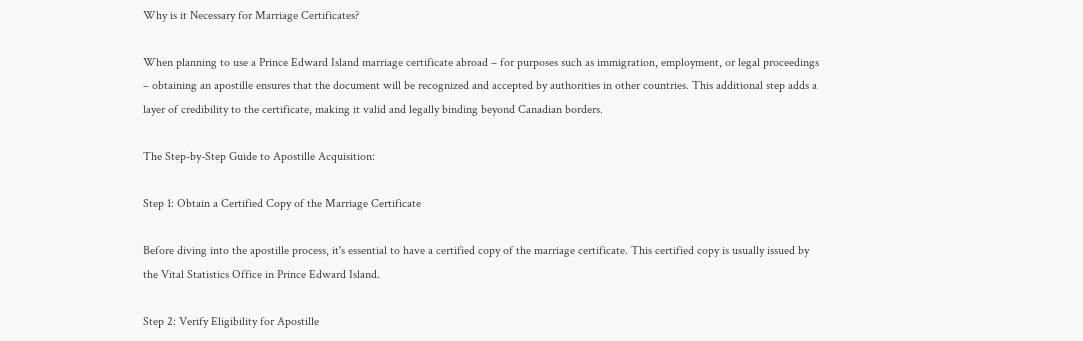Why is it Necessary for Marriage Certificates?

When planning to use a Prince Edward Island marriage certificate abroad – for purposes such as immigration, employment, or legal proceedings – obtaining an apostille ensures that the document will be recognized and accepted by authorities in other countries. This additional step adds a layer of credibility to the certificate, making it valid and legally binding beyond Canadian borders.

The Step-by-Step Guide to Apostille Acquisition:

Step 1: Obtain a Certified Copy of the Marriage Certificate

Before diving into the apostille process, it's essential to have a certified copy of the marriage certificate. This certified copy is usually issued by the Vital Statistics Office in Prince Edward Island.

Step 2: Verify Eligibility for Apostille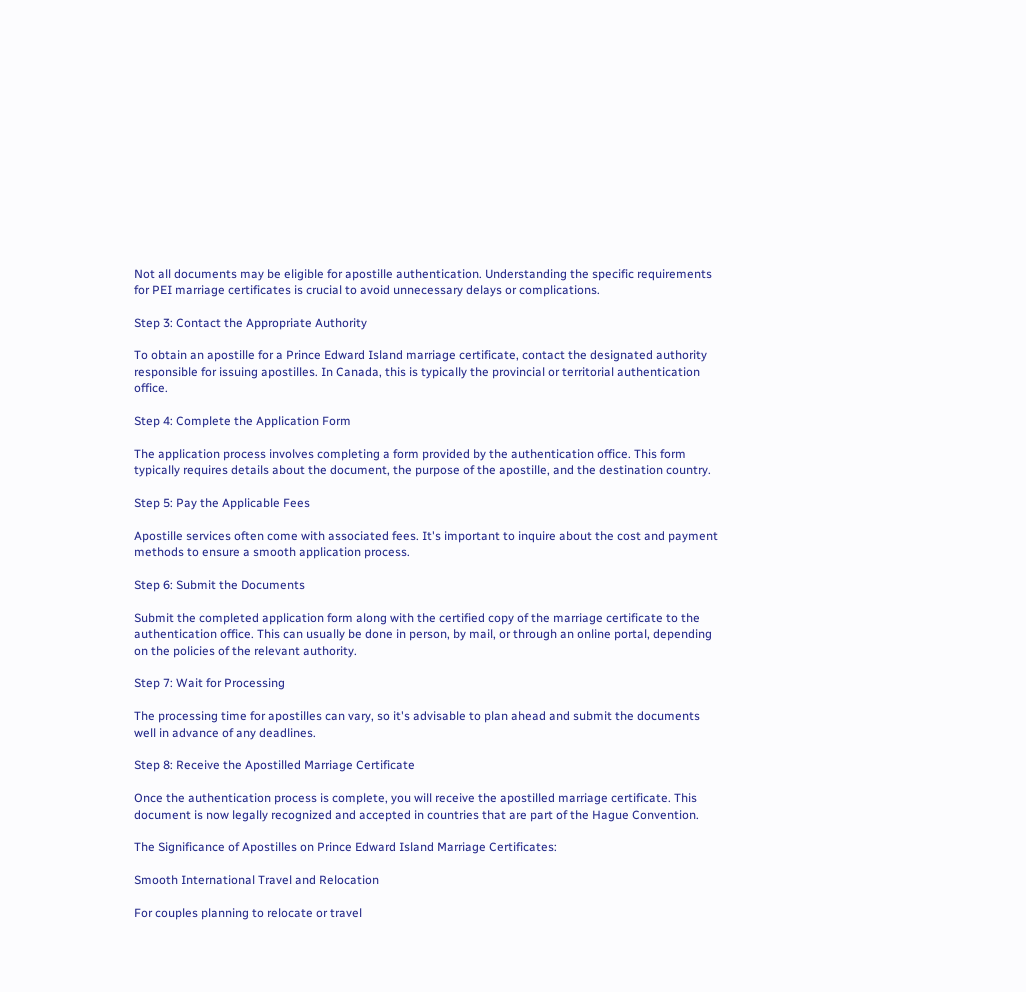Not all documents may be eligible for apostille authentication. Understanding the specific requirements for PEI marriage certificates is crucial to avoid unnecessary delays or complications.

Step 3: Contact the Appropriate Authority

To obtain an apostille for a Prince Edward Island marriage certificate, contact the designated authority responsible for issuing apostilles. In Canada, this is typically the provincial or territorial authentication office.

Step 4: Complete the Application Form

The application process involves completing a form provided by the authentication office. This form typically requires details about the document, the purpose of the apostille, and the destination country.

Step 5: Pay the Applicable Fees

Apostille services often come with associated fees. It's important to inquire about the cost and payment methods to ensure a smooth application process.

Step 6: Submit the Documents

Submit the completed application form along with the certified copy of the marriage certificate to the authentication office. This can usually be done in person, by mail, or through an online portal, depending on the policies of the relevant authority.

Step 7: Wait for Processing

The processing time for apostilles can vary, so it's advisable to plan ahead and submit the documents well in advance of any deadlines.

Step 8: Receive the Apostilled Marriage Certificate

Once the authentication process is complete, you will receive the apostilled marriage certificate. This document is now legally recognized and accepted in countries that are part of the Hague Convention.

The Significance of Apostilles on Prince Edward Island Marriage Certificates:

Smooth International Travel and Relocation

For couples planning to relocate or travel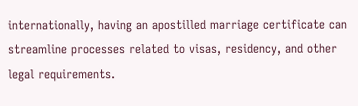internationally, having an apostilled marriage certificate can streamline processes related to visas, residency, and other legal requirements.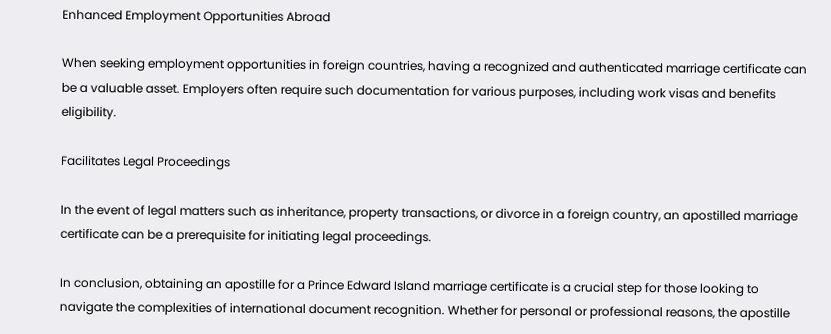Enhanced Employment Opportunities Abroad

When seeking employment opportunities in foreign countries, having a recognized and authenticated marriage certificate can be a valuable asset. Employers often require such documentation for various purposes, including work visas and benefits eligibility.

Facilitates Legal Proceedings

In the event of legal matters such as inheritance, property transactions, or divorce in a foreign country, an apostilled marriage certificate can be a prerequisite for initiating legal proceedings.

In conclusion, obtaining an apostille for a Prince Edward Island marriage certificate is a crucial step for those looking to navigate the complexities of international document recognition. Whether for personal or professional reasons, the apostille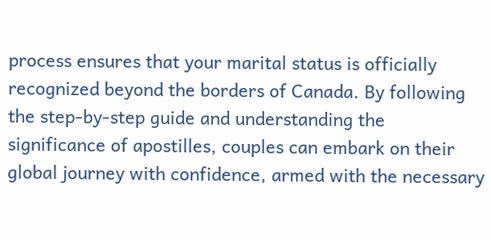process ensures that your marital status is officially recognized beyond the borders of Canada. By following the step-by-step guide and understanding the significance of apostilles, couples can embark on their global journey with confidence, armed with the necessary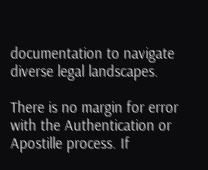documentation to navigate diverse legal landscapes.

There is no margin for error with the Authentication or Apostille process. If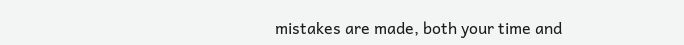mistakes are made, both your time and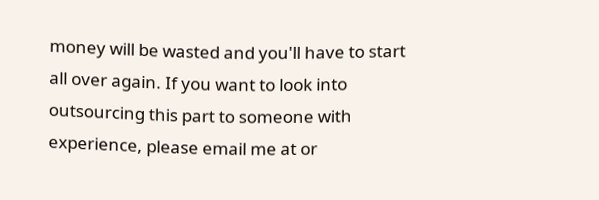money will be wasted and you'll have to start all over again. If you want to look into outsourcing this part to someone with experience, please email me at or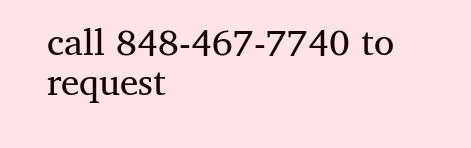call 848-467-7740 to request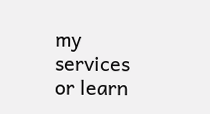my services or learn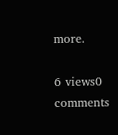more.

6 views0 comments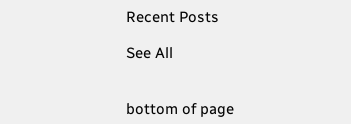Recent Posts

See All


bottom of page